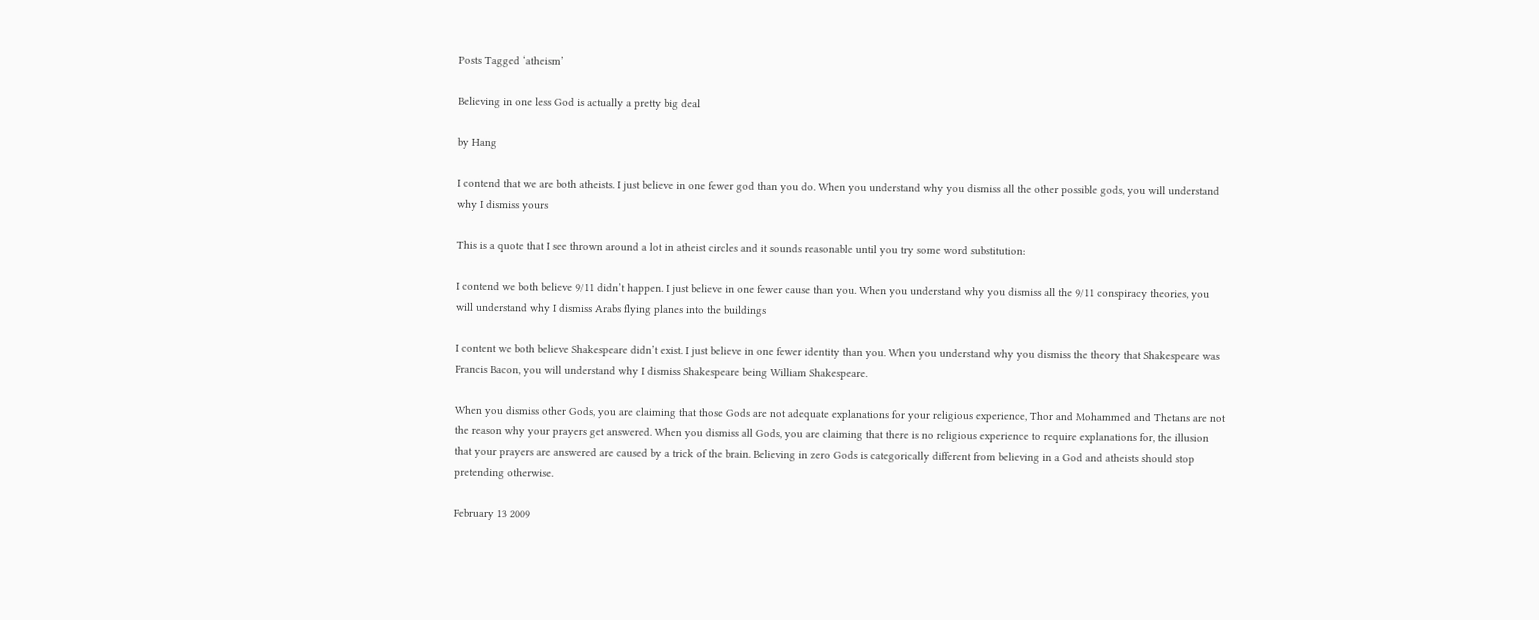Posts Tagged ‘atheism’

Believing in one less God is actually a pretty big deal

by Hang

I contend that we are both atheists. I just believe in one fewer god than you do. When you understand why you dismiss all the other possible gods, you will understand why I dismiss yours

This is a quote that I see thrown around a lot in atheist circles and it sounds reasonable until you try some word substitution:

I contend we both believe 9/11 didn’t happen. I just believe in one fewer cause than you. When you understand why you dismiss all the 9/11 conspiracy theories, you will understand why I dismiss Arabs flying planes into the buildings

I content we both believe Shakespeare didn’t exist. I just believe in one fewer identity than you. When you understand why you dismiss the theory that Shakespeare was Francis Bacon, you will understand why I dismiss Shakespeare being William Shakespeare.

When you dismiss other Gods, you are claiming that those Gods are not adequate explanations for your religious experience, Thor and Mohammed and Thetans are not the reason why your prayers get answered. When you dismiss all Gods, you are claiming that there is no religious experience to require explanations for, the illusion that your prayers are answered are caused by a trick of the brain. Believing in zero Gods is categorically different from believing in a God and atheists should stop pretending otherwise.

February 13 2009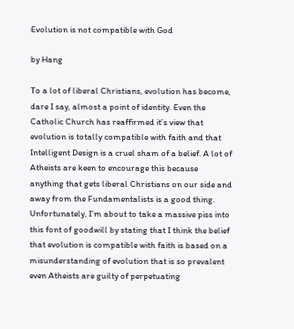Evolution is not compatible with God

by Hang

To a lot of liberal Christians, evolution has become, dare I say, almost a point of identity. Even the Catholic Church has reaffirmed it’s view that evolution is totally compatible with faith and that Intelligent Design is a cruel sham of a belief. A lot of Atheists are keen to encourage this because anything that gets liberal Christians on our side and away from the Fundamentalists is a good thing. Unfortunately, I’m about to take a massive piss into this font of goodwill by stating that I think the belief that evolution is compatible with faith is based on a misunderstanding of evolution that is so prevalent even Atheists are guilty of perpetuating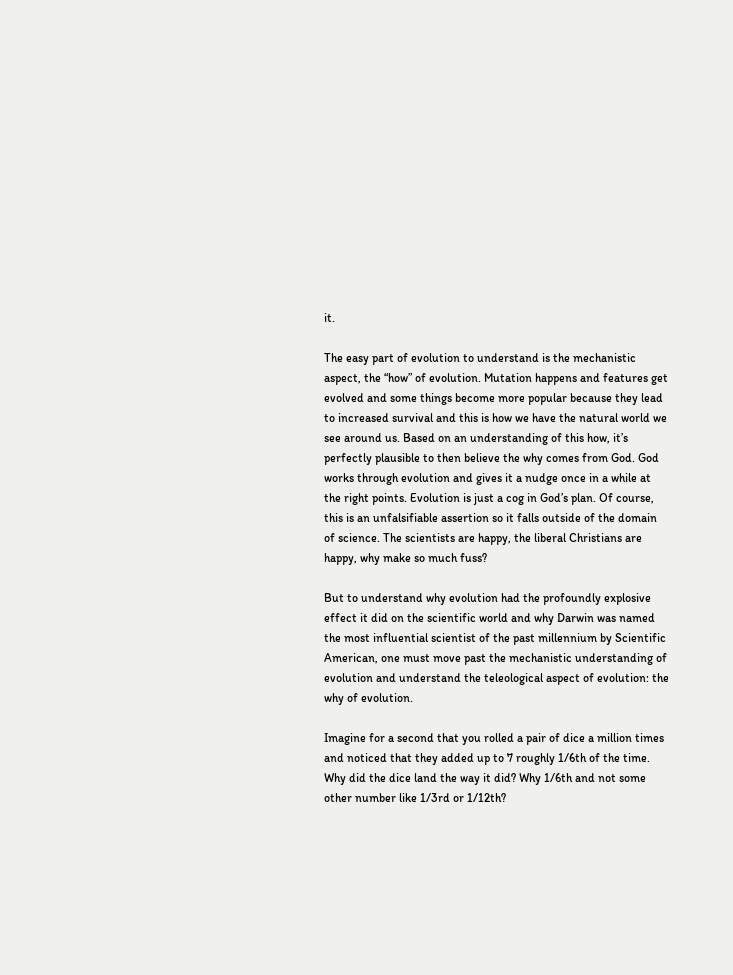it.

The easy part of evolution to understand is the mechanistic aspect, the “how” of evolution. Mutation happens and features get evolved and some things become more popular because they lead to increased survival and this is how we have the natural world we see around us. Based on an understanding of this how, it’s perfectly plausible to then believe the why comes from God. God works through evolution and gives it a nudge once in a while at the right points. Evolution is just a cog in God’s plan. Of course, this is an unfalsifiable assertion so it falls outside of the domain of science. The scientists are happy, the liberal Christians are happy, why make so much fuss?

But to understand why evolution had the profoundly explosive effect it did on the scientific world and why Darwin was named the most influential scientist of the past millennium by Scientific American, one must move past the mechanistic understanding of evolution and understand the teleological aspect of evolution: the why of evolution.

Imagine for a second that you rolled a pair of dice a million times and noticed that they added up to 7 roughly 1/6th of the time. Why did the dice land the way it did? Why 1/6th and not some other number like 1/3rd or 1/12th?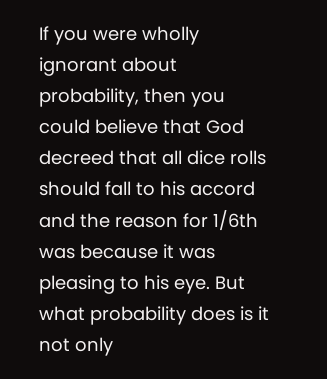If you were wholly ignorant about probability, then you could believe that God decreed that all dice rolls should fall to his accord and the reason for 1/6th was because it was pleasing to his eye. But what probability does is it not only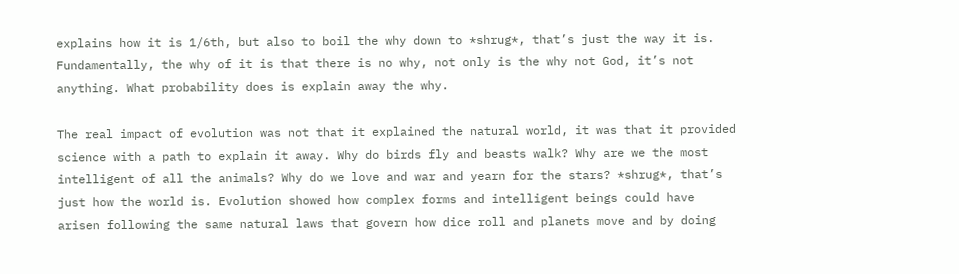explains how it is 1/6th, but also to boil the why down to *shrug*, that’s just the way it is. Fundamentally, the why of it is that there is no why, not only is the why not God, it’s not anything. What probability does is explain away the why.

The real impact of evolution was not that it explained the natural world, it was that it provided science with a path to explain it away. Why do birds fly and beasts walk? Why are we the most intelligent of all the animals? Why do we love and war and yearn for the stars? *shrug*, that’s just how the world is. Evolution showed how complex forms and intelligent beings could have arisen following the same natural laws that govern how dice roll and planets move and by doing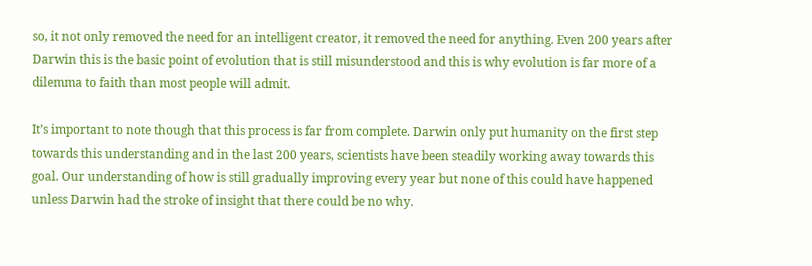so, it not only removed the need for an intelligent creator, it removed the need for anything. Even 200 years after Darwin this is the basic point of evolution that is still misunderstood and this is why evolution is far more of a dilemma to faith than most people will admit.

It’s important to note though that this process is far from complete. Darwin only put humanity on the first step towards this understanding and in the last 200 years, scientists have been steadily working away towards this goal. Our understanding of how is still gradually improving every year but none of this could have happened unless Darwin had the stroke of insight that there could be no why.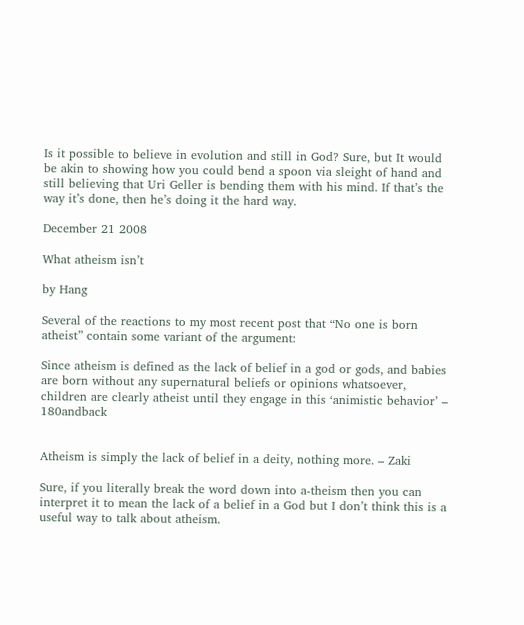Is it possible to believe in evolution and still in God? Sure, but It would be akin to showing how you could bend a spoon via sleight of hand and still believing that Uri Geller is bending them with his mind. If that’s the way it’s done, then he’s doing it the hard way.

December 21 2008

What atheism isn’t

by Hang

Several of the reactions to my most recent post that “No one is born atheist” contain some variant of the argument:

Since atheism is defined as the lack of belief in a god or gods, and babies are born without any supernatural beliefs or opinions whatsoever, children are clearly atheist until they engage in this ‘animistic behavior’ – 180andback


Atheism is simply the lack of belief in a deity, nothing more. – Zaki

Sure, if you literally break the word down into a-theism then you can interpret it to mean the lack of a belief in a God but I don’t think this is a useful way to talk about atheism.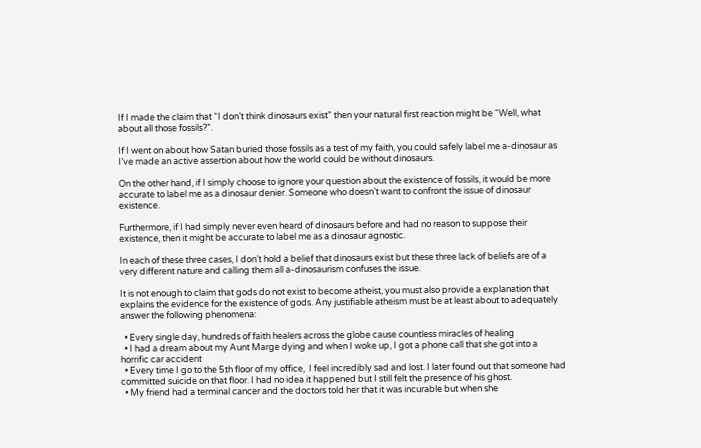If I made the claim that “I don’t think dinosaurs exist” then your natural first reaction might be “Well, what about all those fossils?”.

If I went on about how Satan buried those fossils as a test of my faith, you could safely label me a-dinosaur as I’ve made an active assertion about how the world could be without dinosaurs.

On the other hand, if I simply choose to ignore your question about the existence of fossils, it would be more accurate to label me as a dinosaur denier. Someone who doesn’t want to confront the issue of dinosaur existence.

Furthermore, if I had simply never even heard of dinosaurs before and had no reason to suppose their existence, then it might be accurate to label me as a dinosaur agnostic.

In each of these three cases, I don’t hold a belief that dinosaurs exist but these three lack of beliefs are of a very different nature and calling them all a-dinosaurism confuses the issue.

It is not enough to claim that gods do not exist to become atheist, you must also provide a explanation that explains the evidence for the existence of gods. Any justifiable atheism must be at least about to adequately answer the following phenomena:

  • Every single day, hundreds of faith healers across the globe cause countless miracles of healing
  • I had a dream about my Aunt Marge dying and when I woke up, I got a phone call that she got into a horrific car accident
  • Every time I go to the 5th floor of my office,  I feel incredibly sad and lost. I later found out that someone had committed suicide on that floor. I had no idea it happened but I still felt the presence of his ghost.
  • My friend had a terminal cancer and the doctors told her that it was incurable but when she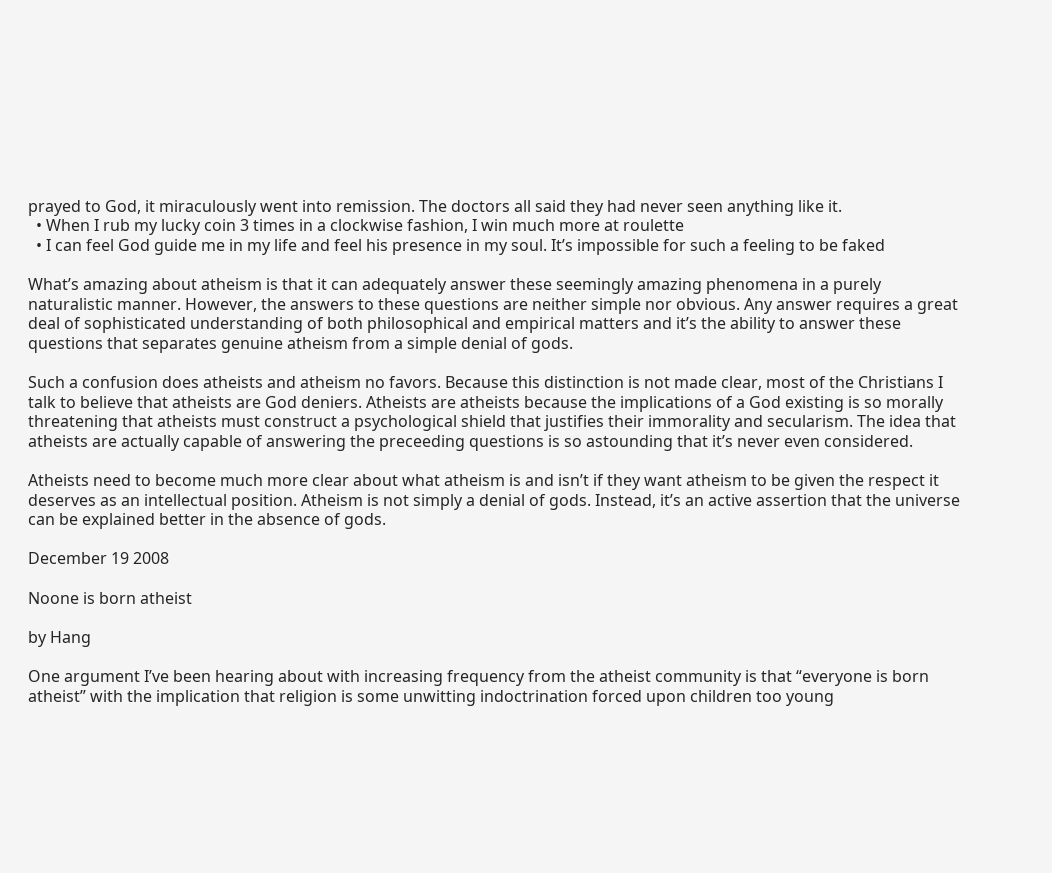prayed to God, it miraculously went into remission. The doctors all said they had never seen anything like it.
  • When I rub my lucky coin 3 times in a clockwise fashion, I win much more at roulette
  • I can feel God guide me in my life and feel his presence in my soul. It’s impossible for such a feeling to be faked

What’s amazing about atheism is that it can adequately answer these seemingly amazing phenomena in a purely naturalistic manner. However, the answers to these questions are neither simple nor obvious. Any answer requires a great deal of sophisticated understanding of both philosophical and empirical matters and it’s the ability to answer these questions that separates genuine atheism from a simple denial of gods.

Such a confusion does atheists and atheism no favors. Because this distinction is not made clear, most of the Christians I talk to believe that atheists are God deniers. Atheists are atheists because the implications of a God existing is so morally threatening that atheists must construct a psychological shield that justifies their immorality and secularism. The idea that atheists are actually capable of answering the preceeding questions is so astounding that it’s never even considered.

Atheists need to become much more clear about what atheism is and isn’t if they want atheism to be given the respect it deserves as an intellectual position. Atheism is not simply a denial of gods. Instead, it’s an active assertion that the universe can be explained better in the absence of gods.

December 19 2008

Noone is born atheist

by Hang

One argument I’ve been hearing about with increasing frequency from the atheist community is that “everyone is born atheist” with the implication that religion is some unwitting indoctrination forced upon children too young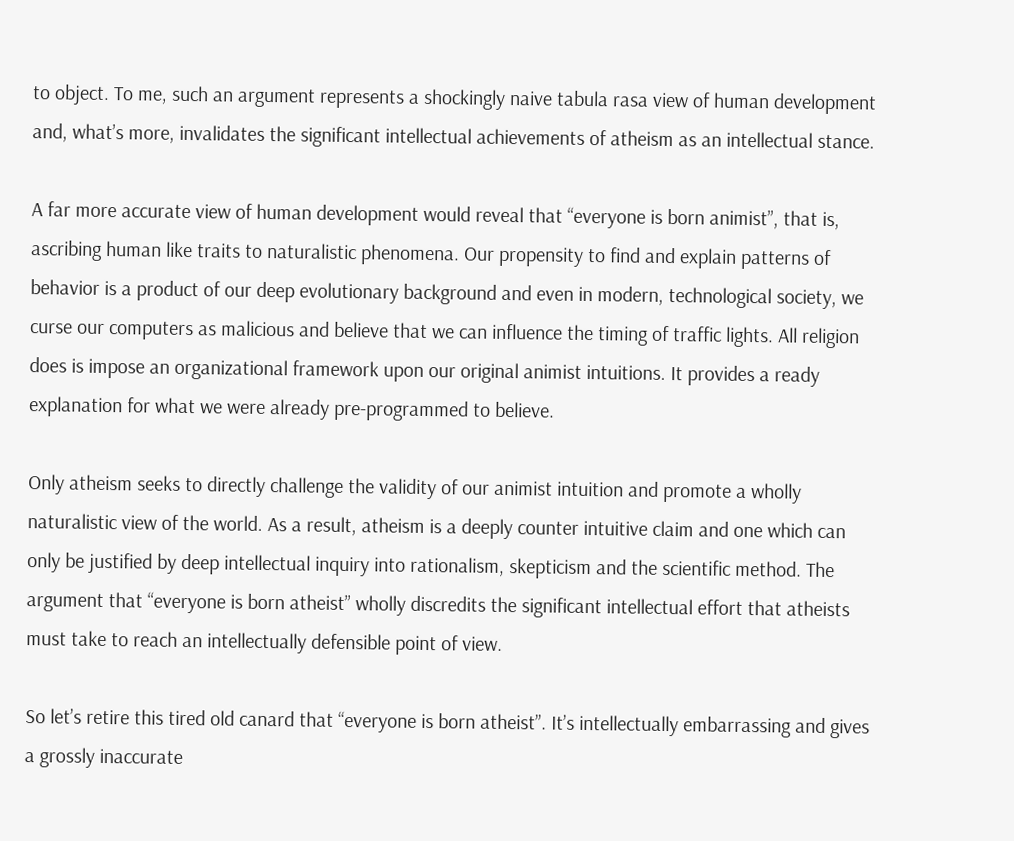to object. To me, such an argument represents a shockingly naive tabula rasa view of human development and, what’s more, invalidates the significant intellectual achievements of atheism as an intellectual stance.

A far more accurate view of human development would reveal that “everyone is born animist”, that is, ascribing human like traits to naturalistic phenomena. Our propensity to find and explain patterns of behavior is a product of our deep evolutionary background and even in modern, technological society, we curse our computers as malicious and believe that we can influence the timing of traffic lights. All religion does is impose an organizational framework upon our original animist intuitions. It provides a ready explanation for what we were already pre-programmed to believe.

Only atheism seeks to directly challenge the validity of our animist intuition and promote a wholly naturalistic view of the world. As a result, atheism is a deeply counter intuitive claim and one which can only be justified by deep intellectual inquiry into rationalism, skepticism and the scientific method. The argument that “everyone is born atheist” wholly discredits the significant intellectual effort that atheists must take to reach an intellectually defensible point of view.

So let’s retire this tired old canard that “everyone is born atheist”. It’s intellectually embarrassing and gives a grossly inaccurate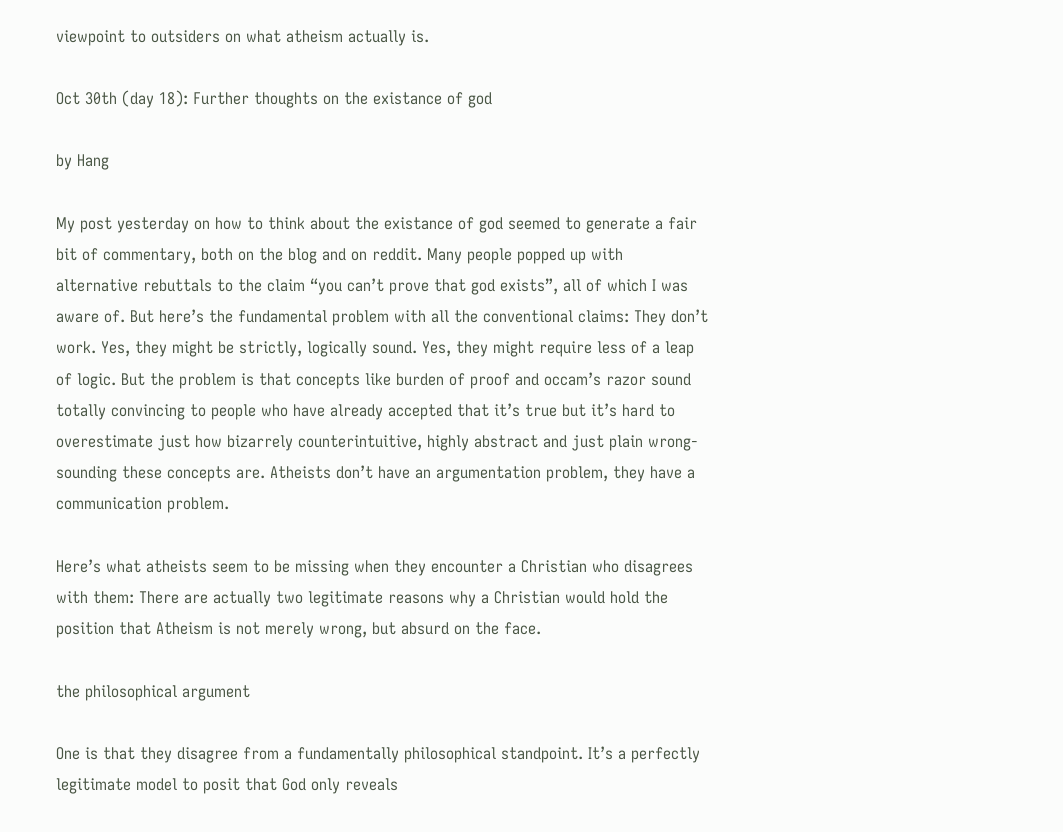viewpoint to outsiders on what atheism actually is.

Oct 30th (day 18): Further thoughts on the existance of god

by Hang

My post yesterday on how to think about the existance of god seemed to generate a fair bit of commentary, both on the blog and on reddit. Many people popped up with alternative rebuttals to the claim “you can’t prove that god exists”, all of which I was aware of. But here’s the fundamental problem with all the conventional claims: They don’t work. Yes, they might be strictly, logically sound. Yes, they might require less of a leap of logic. But the problem is that concepts like burden of proof and occam’s razor sound totally convincing to people who have already accepted that it’s true but it’s hard to overestimate just how bizarrely counterintuitive, highly abstract and just plain wrong-sounding these concepts are. Atheists don’t have an argumentation problem, they have a communication problem.

Here’s what atheists seem to be missing when they encounter a Christian who disagrees with them: There are actually two legitimate reasons why a Christian would hold the position that Atheism is not merely wrong, but absurd on the face.

the philosophical argument

One is that they disagree from a fundamentally philosophical standpoint. It’s a perfectly legitimate model to posit that God only reveals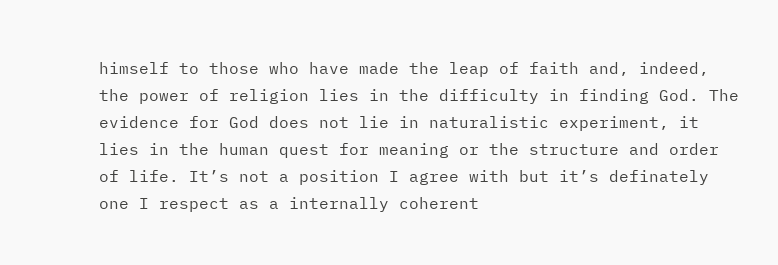himself to those who have made the leap of faith and, indeed, the power of religion lies in the difficulty in finding God. The evidence for God does not lie in naturalistic experiment, it lies in the human quest for meaning or the structure and order of life. It’s not a position I agree with but it’s definately one I respect as a internally coherent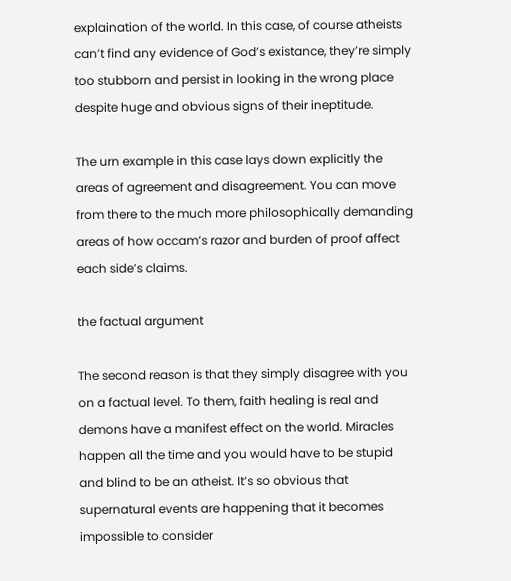explaination of the world. In this case, of course atheists can’t find any evidence of God’s existance, they’re simply too stubborn and persist in looking in the wrong place despite huge and obvious signs of their ineptitude.

The urn example in this case lays down explicitly the areas of agreement and disagreement. You can move from there to the much more philosophically demanding areas of how occam’s razor and burden of proof affect each side’s claims.

the factual argument

The second reason is that they simply disagree with you on a factual level. To them, faith healing is real and demons have a manifest effect on the world. Miracles happen all the time and you would have to be stupid and blind to be an atheist. It’s so obvious that supernatural events are happening that it becomes impossible to consider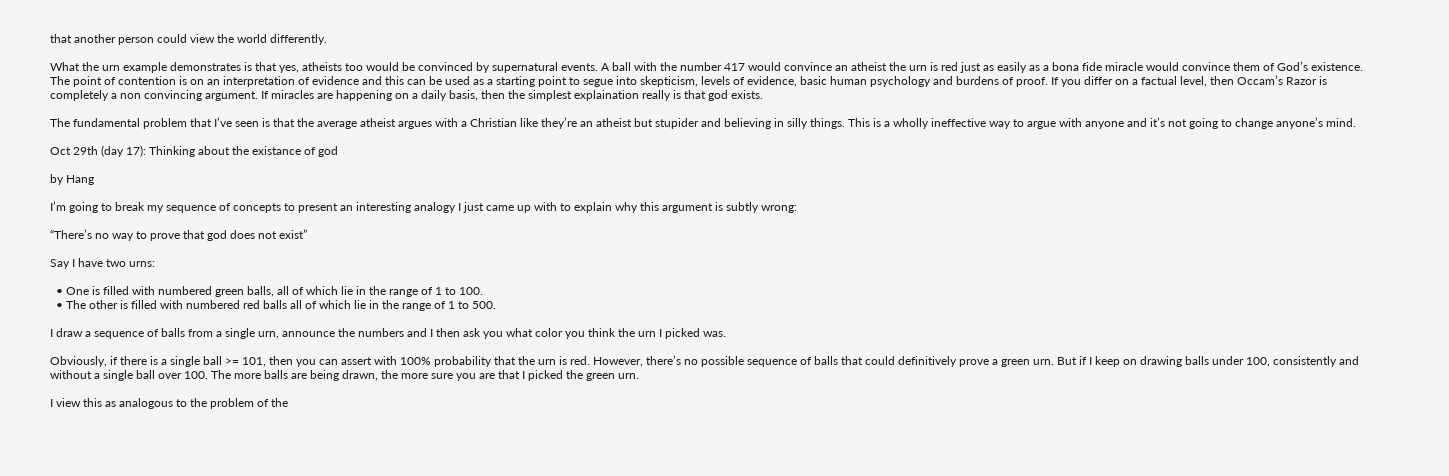that another person could view the world differently.

What the urn example demonstrates is that yes, atheists too would be convinced by supernatural events. A ball with the number 417 would convince an atheist the urn is red just as easily as a bona fide miracle would convince them of God’s existence. The point of contention is on an interpretation of evidence and this can be used as a starting point to segue into skepticism, levels of evidence, basic human psychology and burdens of proof. If you differ on a factual level, then Occam’s Razor is completely a non convincing argument. If miracles are happening on a daily basis, then the simplest explaination really is that god exists.

The fundamental problem that I’ve seen is that the average atheist argues with a Christian like they’re an atheist but stupider and believing in silly things. This is a wholly ineffective way to argue with anyone and it’s not going to change anyone’s mind.

Oct 29th (day 17): Thinking about the existance of god

by Hang

I’m going to break my sequence of concepts to present an interesting analogy I just came up with to explain why this argument is subtly wrong:

“There’s no way to prove that god does not exist”

Say I have two urns:

  • One is filled with numbered green balls, all of which lie in the range of 1 to 100.
  • The other is filled with numbered red balls all of which lie in the range of 1 to 500.

I draw a sequence of balls from a single urn, announce the numbers and I then ask you what color you think the urn I picked was.

Obviously, if there is a single ball >= 101, then you can assert with 100% probability that the urn is red. However, there’s no possible sequence of balls that could definitively prove a green urn. But if I keep on drawing balls under 100, consistently and without a single ball over 100. The more balls are being drawn, the more sure you are that I picked the green urn.

I view this as analogous to the problem of the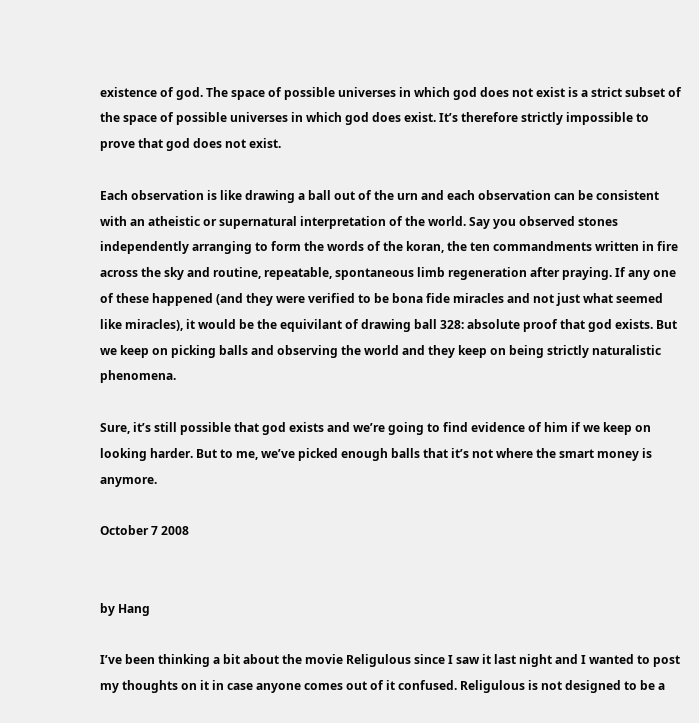existence of god. The space of possible universes in which god does not exist is a strict subset of the space of possible universes in which god does exist. It’s therefore strictly impossible to prove that god does not exist.

Each observation is like drawing a ball out of the urn and each observation can be consistent with an atheistic or supernatural interpretation of the world. Say you observed stones independently arranging to form the words of the koran, the ten commandments written in fire across the sky and routine, repeatable, spontaneous limb regeneration after praying. If any one of these happened (and they were verified to be bona fide miracles and not just what seemed like miracles), it would be the equivilant of drawing ball 328: absolute proof that god exists. But we keep on picking balls and observing the world and they keep on being strictly naturalistic phenomena.

Sure, it’s still possible that god exists and we’re going to find evidence of him if we keep on looking harder. But to me, we’ve picked enough balls that it’s not where the smart money is anymore.

October 7 2008


by Hang

I’ve been thinking a bit about the movie Religulous since I saw it last night and I wanted to post my thoughts on it in case anyone comes out of it confused. Religulous is not designed to be a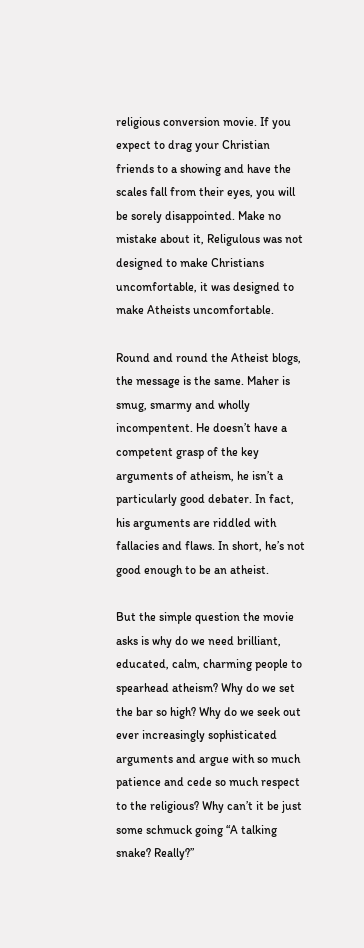religious conversion movie. If you expect to drag your Christian friends to a showing and have the scales fall from their eyes, you will be sorely disappointed. Make no mistake about it, Religulous was not designed to make Christians uncomfortable, it was designed to make Atheists uncomfortable.

Round and round the Atheist blogs, the message is the same. Maher is smug, smarmy and wholly incompentent. He doesn’t have a competent grasp of the key arguments of atheism, he isn’t a particularly good debater. In fact, his arguments are riddled with fallacies and flaws. In short, he’s not good enough to be an atheist.

But the simple question the movie asks is why do we need brilliant, educated, calm, charming people to spearhead atheism? Why do we set the bar so high? Why do we seek out ever increasingly sophisticated arguments and argue with so much patience and cede so much respect to the religious? Why can’t it be just some schmuck going “A talking snake? Really?”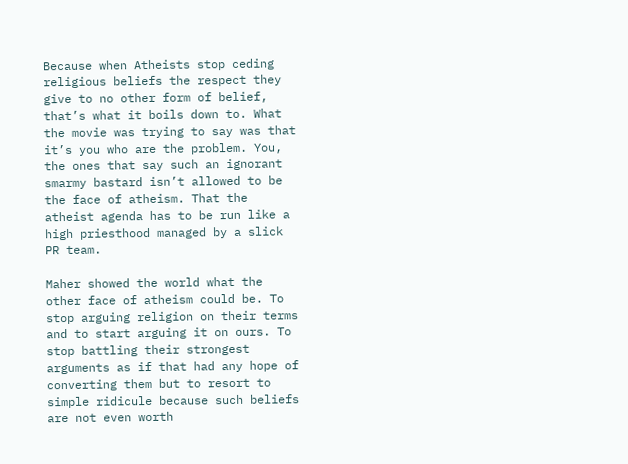Because when Atheists stop ceding religious beliefs the respect they give to no other form of belief, that’s what it boils down to. What the movie was trying to say was that it’s you who are the problem. You, the ones that say such an ignorant smarmy bastard isn’t allowed to be the face of atheism. That the atheist agenda has to be run like a high priesthood managed by a slick PR team.

Maher showed the world what the other face of atheism could be. To stop arguing religion on their terms and to start arguing it on ours. To stop battling their strongest arguments as if that had any hope of converting them but to resort to simple ridicule because such beliefs are not even worth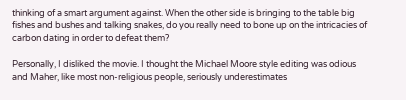thinking of a smart argument against. When the other side is bringing to the table big fishes and bushes and talking snakes, do you really need to bone up on the intricacies of carbon dating in order to defeat them?

Personally, I disliked the movie. I thought the Michael Moore style editing was odious and Maher, like most non-religious people, seriously underestimates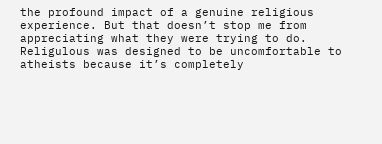the profound impact of a genuine religious experience. But that doesn’t stop me from appreciating what they were trying to do. Religulous was designed to be uncomfortable to atheists because it’s completely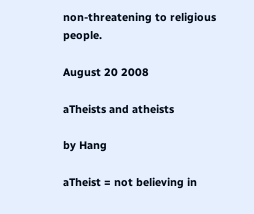non-threatening to religious people.

August 20 2008

aTheists and atheists

by Hang

aTheist = not believing in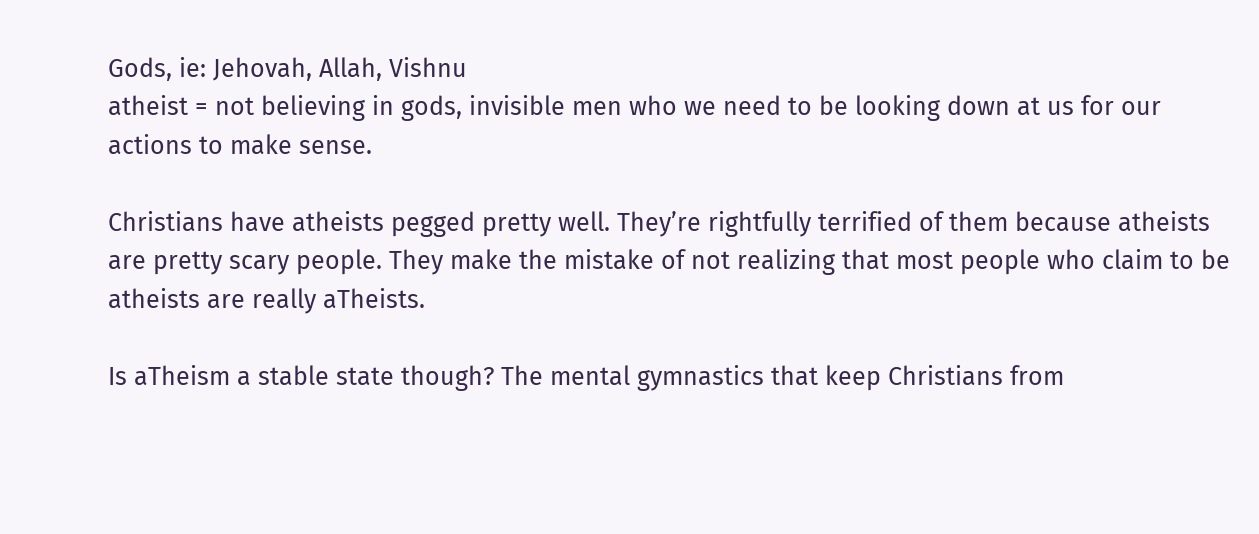Gods, ie: Jehovah, Allah, Vishnu
atheist = not believing in gods, invisible men who we need to be looking down at us for our actions to make sense.

Christians have atheists pegged pretty well. They’re rightfully terrified of them because atheists are pretty scary people. They make the mistake of not realizing that most people who claim to be atheists are really aTheists.

Is aTheism a stable state though? The mental gymnastics that keep Christians from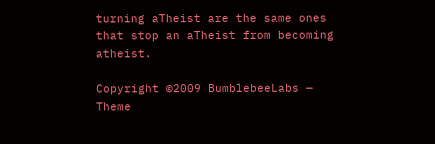turning aTheist are the same ones that stop an aTheist from becoming atheist.

Copyright ©2009 BumblebeeLabs — Theme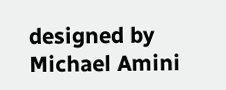designed by Michael Amini